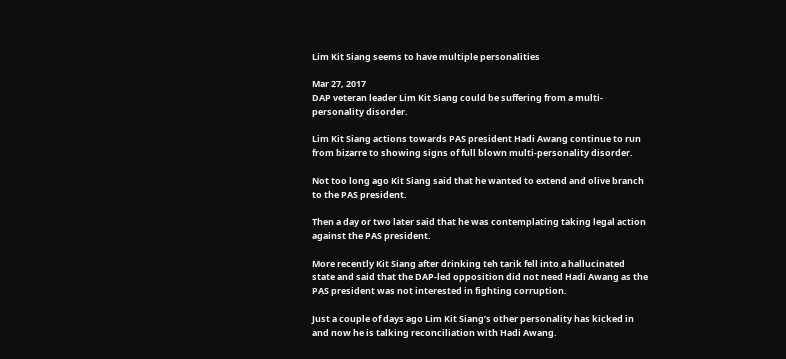Lim Kit Siang seems to have multiple personalities

Mar 27, 2017
DAP veteran leader Lim Kit Siang could be suffering from a multi-personality disorder.

Lim Kit Siang actions towards PAS president Hadi Awang continue to run from bizarre to showing signs of full blown multi-personality disorder.

Not too long ago Kit Siang said that he wanted to extend and olive branch to the PAS president.

Then a day or two later said that he was contemplating taking legal action against the PAS president.

More recently Kit Siang after drinking teh tarik fell into a hallucinated state and said that the DAP-led opposition did not need Hadi Awang as the PAS president was not interested in fighting corruption.

Just a couple of days ago Lim Kit Siang’s other personality has kicked in and now he is talking reconciliation with Hadi Awang.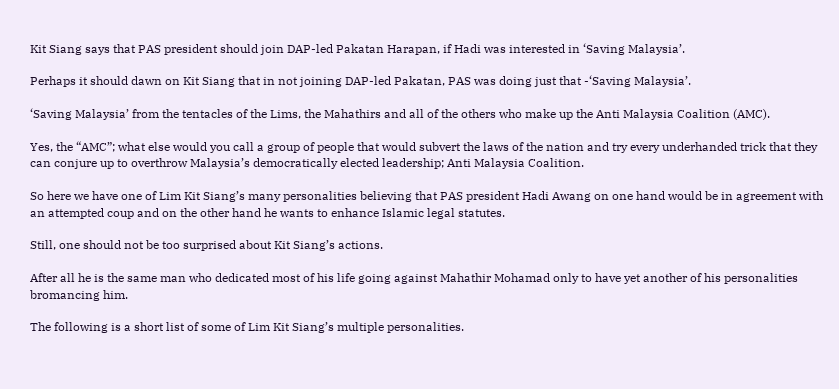Kit Siang says that PAS president should join DAP-led Pakatan Harapan, if Hadi was interested in ‘Saving Malaysia’.

Perhaps it should dawn on Kit Siang that in not joining DAP-led Pakatan, PAS was doing just that -‘Saving Malaysia’.

‘Saving Malaysia’ from the tentacles of the Lims, the Mahathirs and all of the others who make up the Anti Malaysia Coalition (AMC).

Yes, the “AMC”; what else would you call a group of people that would subvert the laws of the nation and try every underhanded trick that they can conjure up to overthrow Malaysia’s democratically elected leadership; Anti Malaysia Coalition.

So here we have one of Lim Kit Siang’s many personalities believing that PAS president Hadi Awang on one hand would be in agreement with an attempted coup and on the other hand he wants to enhance Islamic legal statutes.

Still, one should not be too surprised about Kit Siang’s actions.

After all he is the same man who dedicated most of his life going against Mahathir Mohamad only to have yet another of his personalities bromancing him.

The following is a short list of some of Lim Kit Siang’s multiple personalities.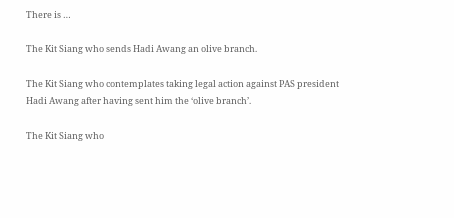There is …

The Kit Siang who sends Hadi Awang an olive branch.

The Kit Siang who contemplates taking legal action against PAS president Hadi Awang after having sent him the ‘olive branch’.

The Kit Siang who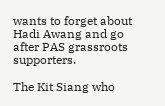wants to forget about Hadi Awang and go after PAS grassroots supporters.

The Kit Siang who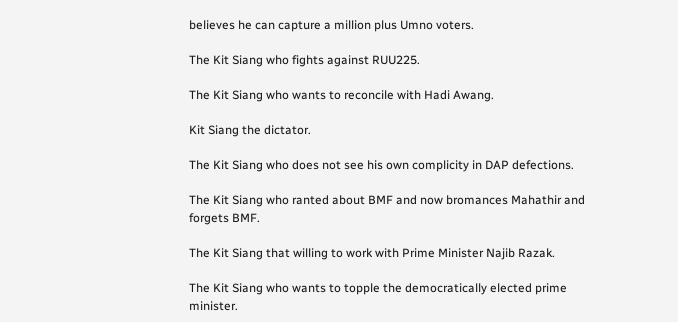believes he can capture a million plus Umno voters.

The Kit Siang who fights against RUU225.

The Kit Siang who wants to reconcile with Hadi Awang.

Kit Siang the dictator.

The Kit Siang who does not see his own complicity in DAP defections.

The Kit Siang who ranted about BMF and now bromances Mahathir and forgets BMF.

The Kit Siang that willing to work with Prime Minister Najib Razak.

The Kit Siang who wants to topple the democratically elected prime minister.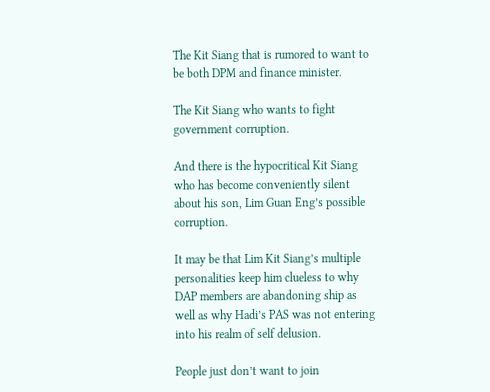The Kit Siang that is rumored to want to be both DPM and finance minister.

The Kit Siang who wants to fight government corruption.

And there is the hypocritical Kit Siang who has become conveniently silent about his son, Lim Guan Eng’s possible corruption.

It may be that Lim Kit Siang’s multiple personalities keep him clueless to why DAP members are abandoning ship as well as why Hadi’s PAS was not entering into his realm of self delusion.

People just don’t want to join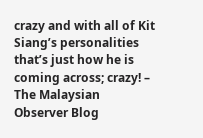crazy and with all of Kit Siang’s personalities that’s just how he is coming across; crazy! – The Malaysian Observer Blog